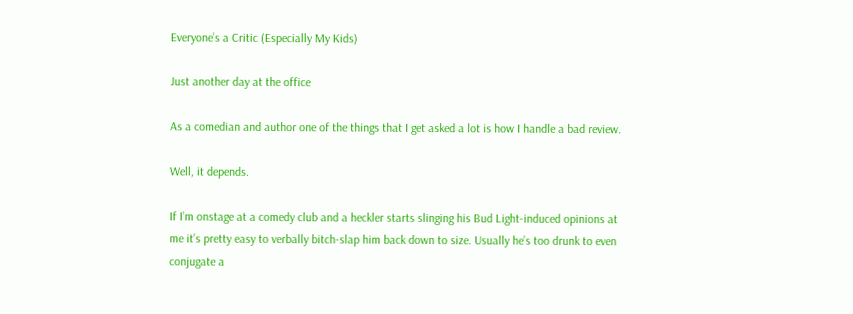Everyone’s a Critic (Especially My Kids)

Just another day at the office

As a comedian and author one of the things that I get asked a lot is how I handle a bad review.

Well, it depends.

If I’m onstage at a comedy club and a heckler starts slinging his Bud Light-induced opinions at me it’s pretty easy to verbally bitch-slap him back down to size. Usually he’s too drunk to even conjugate a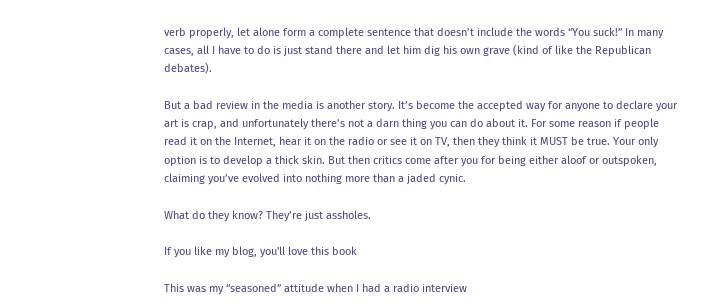verb properly, let alone form a complete sentence that doesn’t include the words “You suck!” In many cases, all I have to do is just stand there and let him dig his own grave (kind of like the Republican debates).

But a bad review in the media is another story. It’s become the accepted way for anyone to declare your art is crap, and unfortunately there’s not a darn thing you can do about it. For some reason if people read it on the Internet, hear it on the radio or see it on TV, then they think it MUST be true. Your only option is to develop a thick skin. But then critics come after you for being either aloof or outspoken, claiming you’ve evolved into nothing more than a jaded cynic.

What do they know? They’re just assholes.

If you like my blog, you'll love this book

This was my “seasoned” attitude when I had a radio interview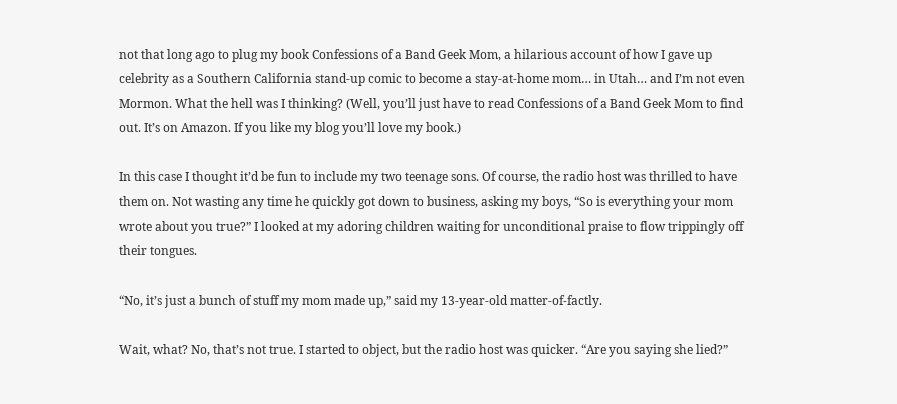not that long ago to plug my book Confessions of a Band Geek Mom, a hilarious account of how I gave up celebrity as a Southern California stand-up comic to become a stay-at-home mom… in Utah… and I’m not even Mormon. What the hell was I thinking? (Well, you’ll just have to read Confessions of a Band Geek Mom to find out. It’s on Amazon. If you like my blog you’ll love my book.)

In this case I thought it’d be fun to include my two teenage sons. Of course, the radio host was thrilled to have them on. Not wasting any time he quickly got down to business, asking my boys, “So is everything your mom wrote about you true?” I looked at my adoring children waiting for unconditional praise to flow trippingly off their tongues.

“No, it’s just a bunch of stuff my mom made up,” said my 13-year-old matter-of-factly.

Wait, what? No, that’s not true. I started to object, but the radio host was quicker. “Are you saying she lied?”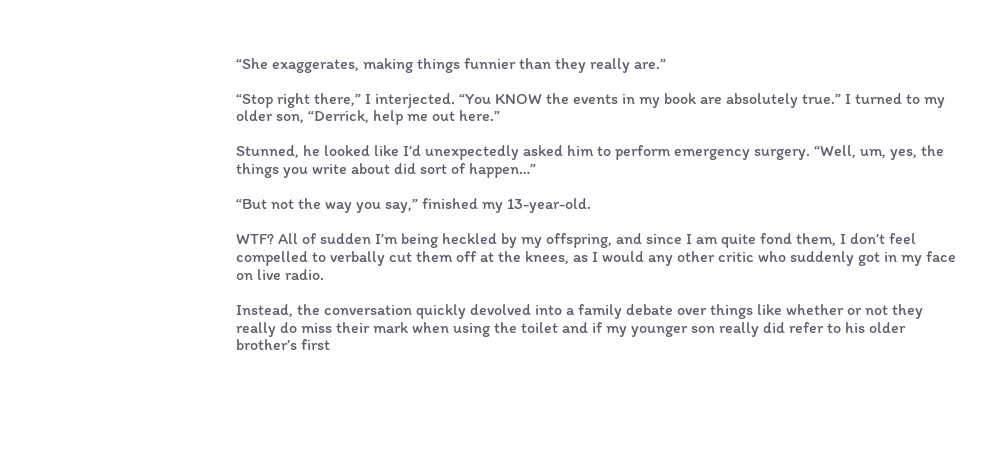“She exaggerates, making things funnier than they really are.”

“Stop right there,” I interjected. “You KNOW the events in my book are absolutely true.” I turned to my older son, “Derrick, help me out here.”

Stunned, he looked like I’d unexpectedly asked him to perform emergency surgery. “Well, um, yes, the things you write about did sort of happen…”

“But not the way you say,” finished my 13-year-old.

WTF? All of sudden I’m being heckled by my offspring, and since I am quite fond them, I don’t feel compelled to verbally cut them off at the knees, as I would any other critic who suddenly got in my face on live radio.

Instead, the conversation quickly devolved into a family debate over things like whether or not they really do miss their mark when using the toilet and if my younger son really did refer to his older brother’s first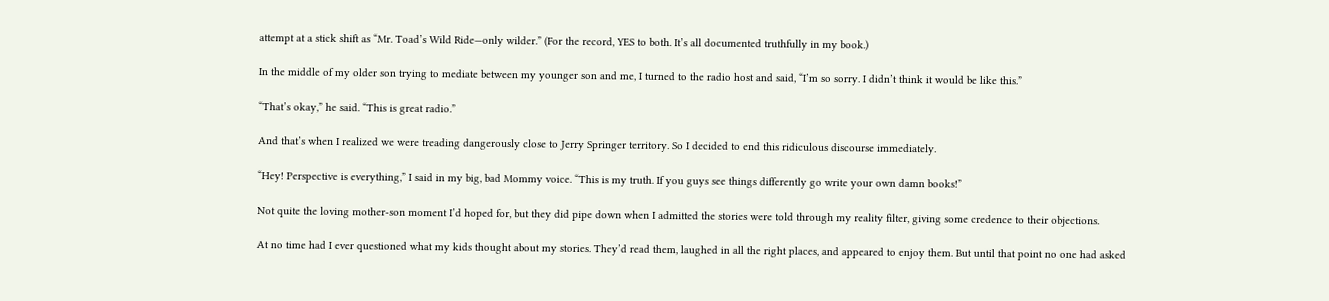attempt at a stick shift as “Mr. Toad’s Wild Ride—only wilder.” (For the record, YES to both. It’s all documented truthfully in my book.)

In the middle of my older son trying to mediate between my younger son and me, I turned to the radio host and said, “I’m so sorry. I didn’t think it would be like this.”

“That’s okay,” he said. “This is great radio.”

And that’s when I realized we were treading dangerously close to Jerry Springer territory. So I decided to end this ridiculous discourse immediately.

“Hey! Perspective is everything,” I said in my big, bad Mommy voice. “This is my truth. If you guys see things differently go write your own damn books!”

Not quite the loving mother-son moment I’d hoped for, but they did pipe down when I admitted the stories were told through my reality filter, giving some credence to their objections.

At no time had I ever questioned what my kids thought about my stories. They’d read them, laughed in all the right places, and appeared to enjoy them. But until that point no one had asked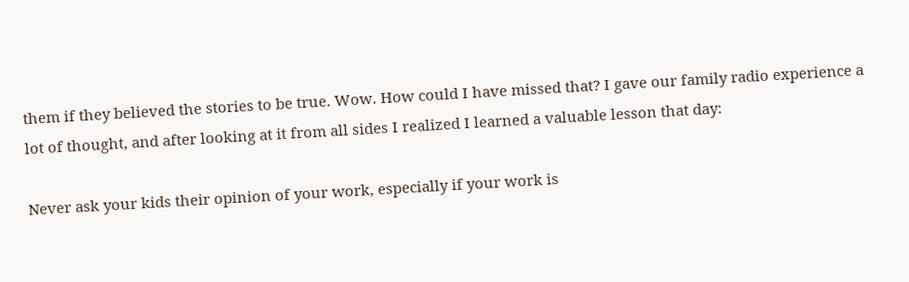them if they believed the stories to be true. Wow. How could I have missed that? I gave our family radio experience a lot of thought, and after looking at it from all sides I realized I learned a valuable lesson that day:

Never ask your kids their opinion of your work, especially if your work is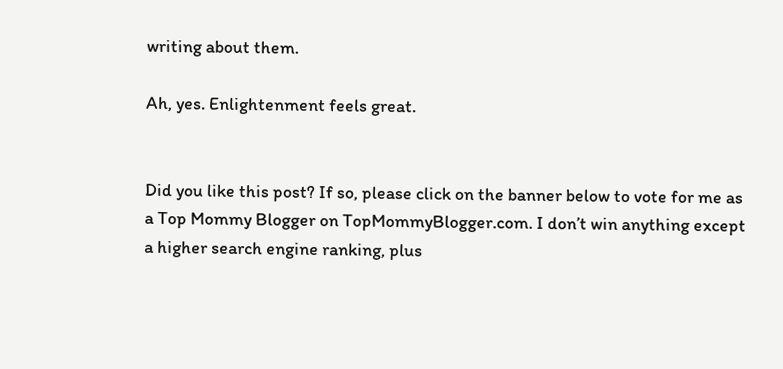writing about them.

Ah, yes. Enlightenment feels great.


Did you like this post? If so, please click on the banner below to vote for me as a Top Mommy Blogger on TopMommyBlogger.com. I don’t win anything except a higher search engine ranking, plus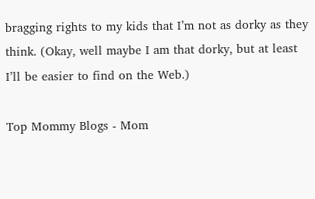bragging rights to my kids that I’m not as dorky as they think. (Okay, well maybe I am that dorky, but at least I’ll be easier to find on the Web.)

Top Mommy Blogs - Mom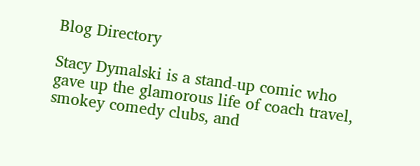Blog Directory

Stacy Dymalski is a stand-up comic who gave up the glamorous life of coach travel, smokey comedy clubs, and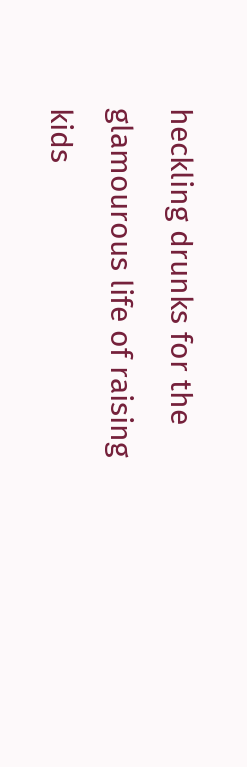heckling drunks for the glamourous life of raising kids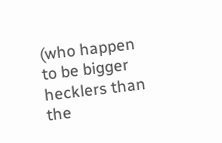(who happen to be bigger hecklers than the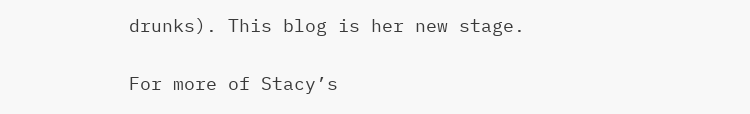drunks). This blog is her new stage.

For more of Stacy’s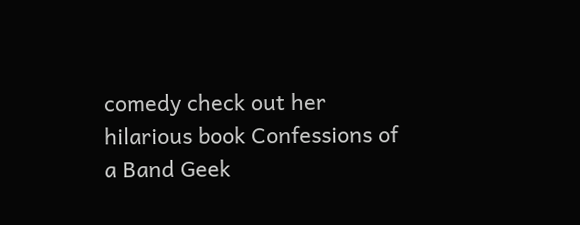comedy check out her hilarious book Confessions of a Band Geek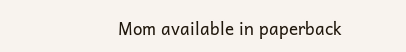Mom available in paperback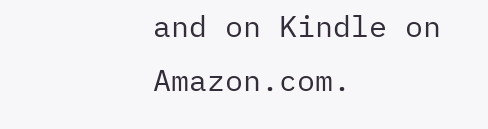and on Kindle on Amazon.com.